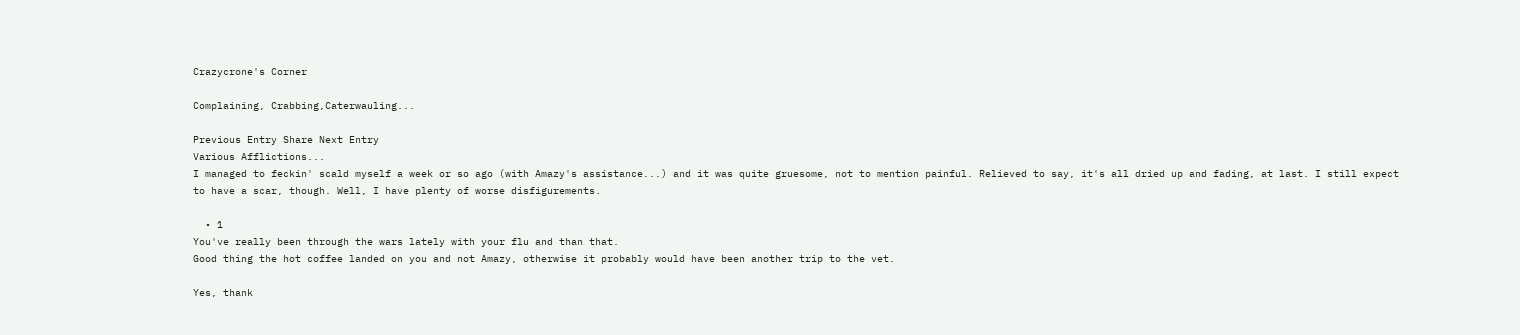Crazycrone's Corner

Complaining, Crabbing,Caterwauling...

Previous Entry Share Next Entry
Various Afflictions...
I managed to feckin' scald myself a week or so ago (with Amazy's assistance...) and it was quite gruesome, not to mention painful. Relieved to say, it's all dried up and fading, at last. I still expect to have a scar, though. Well, I have plenty of worse disfigurements.

  • 1
You've really been through the wars lately with your flu and than that.
Good thing the hot coffee landed on you and not Amazy, otherwise it probably would have been another trip to the vet.

Yes, thank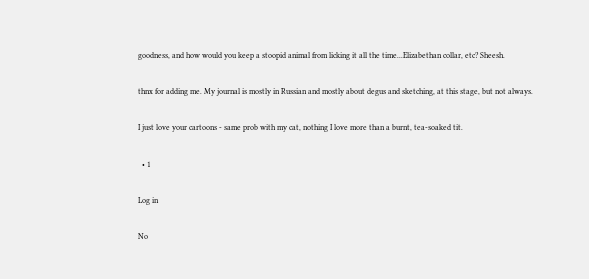goodness, and how would you keep a stoopid animal from licking it all the time...Elizabethan collar, etc? Sheesh.

thnx for adding me. My journal is mostly in Russian and mostly about degus and sketching, at this stage, but not always.

I just love your cartoons - same prob with my cat, nothing I love more than a burnt, tea-soaked tit.

  • 1

Log in

No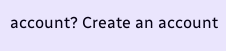account? Create an account